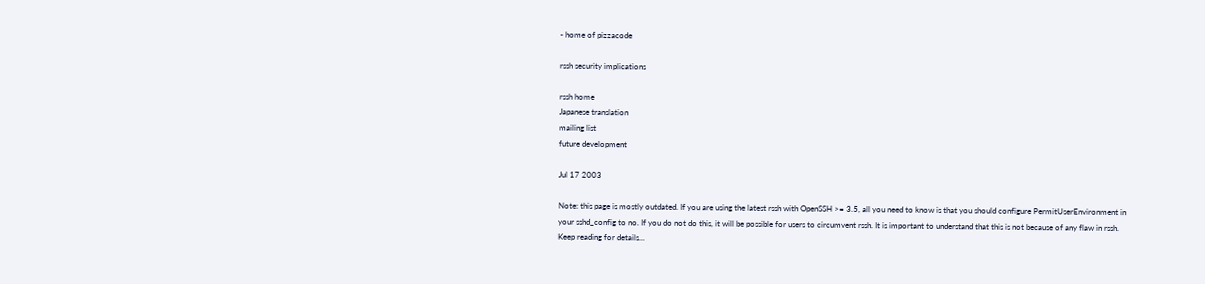- home of pizzacode

rssh security implications

rssh home
Japanese translation
mailing list
future development

Jul 17 2003

Note: this page is mostly outdated. If you are using the latest rssh with OpenSSH >= 3.5, all you need to know is that you should configure PermitUserEnvironment in your sshd_config to no. If you do not do this, it will be possible for users to circumvent rssh. It is important to understand that this is not because of any flaw in rssh. Keep reading for details...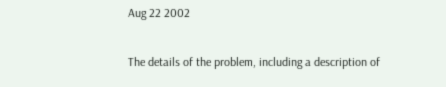Aug 22 2002

The details of the problem, including a description of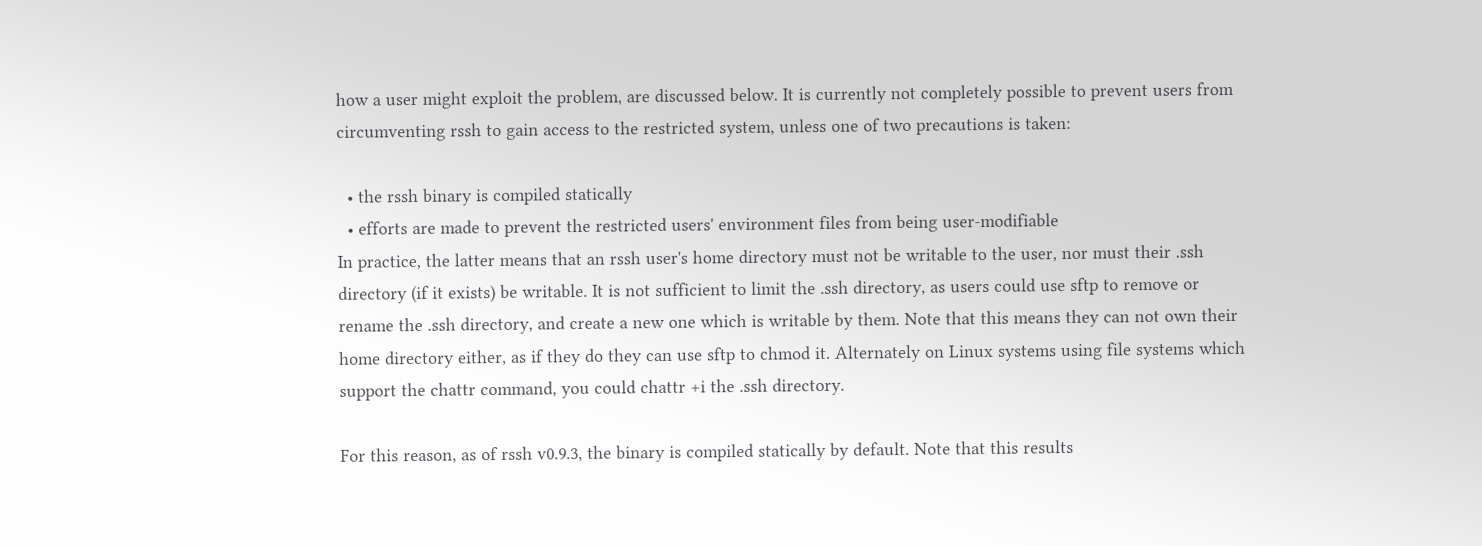how a user might exploit the problem, are discussed below. It is currently not completely possible to prevent users from circumventing rssh to gain access to the restricted system, unless one of two precautions is taken:

  • the rssh binary is compiled statically
  • efforts are made to prevent the restricted users' environment files from being user-modifiable
In practice, the latter means that an rssh user's home directory must not be writable to the user, nor must their .ssh directory (if it exists) be writable. It is not sufficient to limit the .ssh directory, as users could use sftp to remove or rename the .ssh directory, and create a new one which is writable by them. Note that this means they can not own their home directory either, as if they do they can use sftp to chmod it. Alternately on Linux systems using file systems which support the chattr command, you could chattr +i the .ssh directory.

For this reason, as of rssh v0.9.3, the binary is compiled statically by default. Note that this results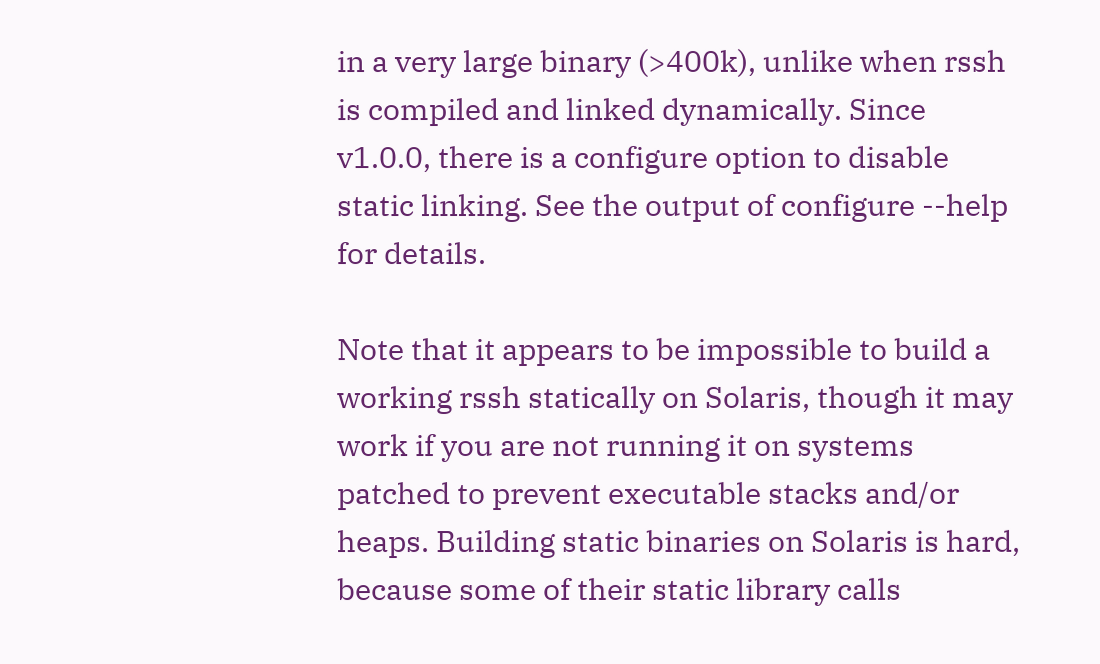in a very large binary (>400k), unlike when rssh is compiled and linked dynamically. Since v1.0.0, there is a configure option to disable static linking. See the output of configure --help for details.

Note that it appears to be impossible to build a working rssh statically on Solaris, though it may work if you are not running it on systems patched to prevent executable stacks and/or heaps. Building static binaries on Solaris is hard, because some of their static library calls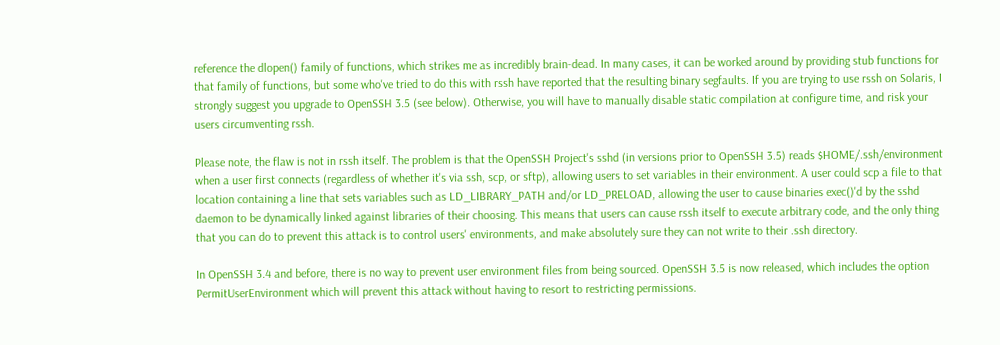reference the dlopen() family of functions, which strikes me as incredibly brain-dead. In many cases, it can be worked around by providing stub functions for that family of functions, but some who've tried to do this with rssh have reported that the resulting binary segfaults. If you are trying to use rssh on Solaris, I strongly suggest you upgrade to OpenSSH 3.5 (see below). Otherwise, you will have to manually disable static compilation at configure time, and risk your users circumventing rssh.

Please note, the flaw is not in rssh itself. The problem is that the OpenSSH Project's sshd (in versions prior to OpenSSH 3.5) reads $HOME/.ssh/environment when a user first connects (regardless of whether it's via ssh, scp, or sftp), allowing users to set variables in their environment. A user could scp a file to that location containing a line that sets variables such as LD_LIBRARY_PATH and/or LD_PRELOAD, allowing the user to cause binaries exec()'d by the sshd daemon to be dynamically linked against libraries of their choosing. This means that users can cause rssh itself to execute arbitrary code, and the only thing that you can do to prevent this attack is to control users' environments, and make absolutely sure they can not write to their .ssh directory.

In OpenSSH 3.4 and before, there is no way to prevent user environment files from being sourced. OpenSSH 3.5 is now released, which includes the option PermitUserEnvironment which will prevent this attack without having to resort to restricting permissions.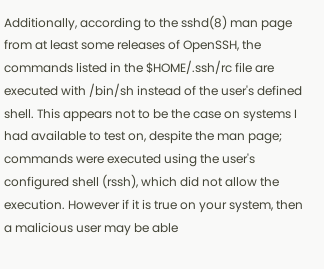Additionally, according to the sshd(8) man page from at least some releases of OpenSSH, the commands listed in the $HOME/.ssh/rc file are executed with /bin/sh instead of the user's defined shell. This appears not to be the case on systems I had available to test on, despite the man page; commands were executed using the user's configured shell (rssh), which did not allow the execution. However if it is true on your system, then a malicious user may be able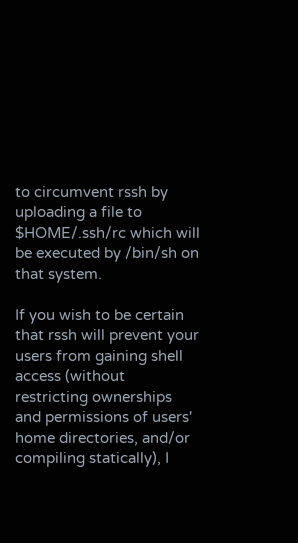to circumvent rssh by uploading a file to $HOME/.ssh/rc which will be executed by /bin/sh on that system.

If you wish to be certain that rssh will prevent your users from gaining shell access (without restricting ownerships and permissions of users' home directories, and/or compiling statically), I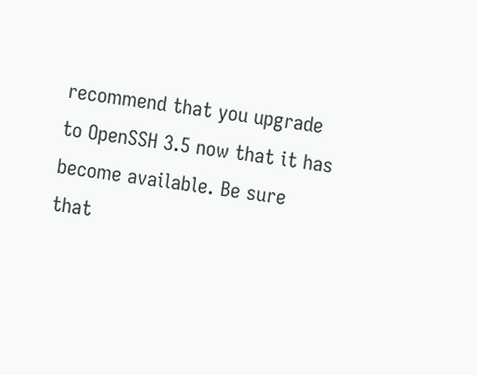recommend that you upgrade to OpenSSH 3.5 now that it has become available. Be sure that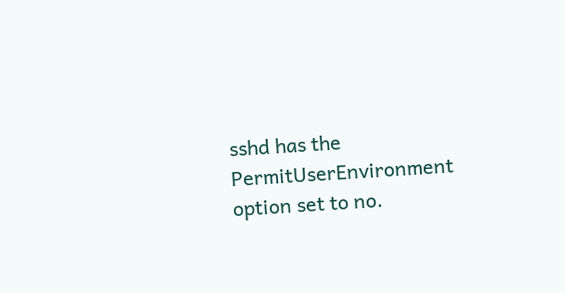sshd has the PermitUserEnvironment option set to no.